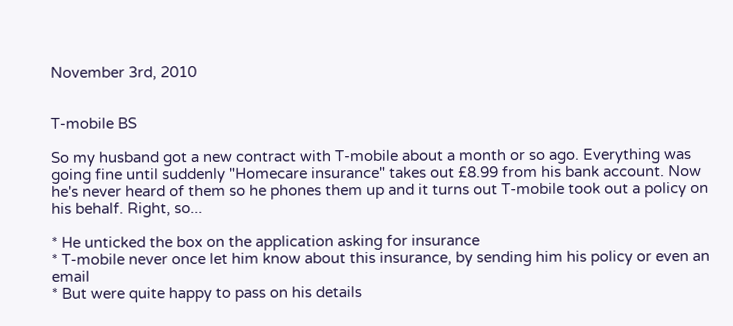November 3rd, 2010


T-mobile BS

So my husband got a new contract with T-mobile about a month or so ago. Everything was going fine until suddenly "Homecare insurance" takes out £8.99 from his bank account. Now he's never heard of them so he phones them up and it turns out T-mobile took out a policy on his behalf. Right, so...

* He unticked the box on the application asking for insurance
* T-mobile never once let him know about this insurance, by sending him his policy or even an email
* But were quite happy to pass on his details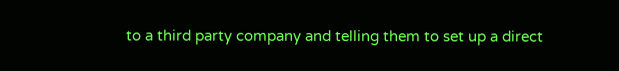to a third party company and telling them to set up a direct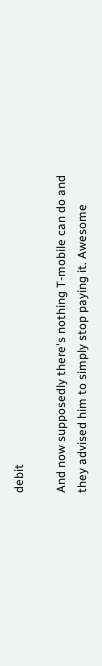debit

And now supposedly there's nothing T-mobile can do and they advised him to simply stop paying it. Awesome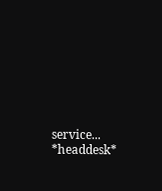service... *headdesk*